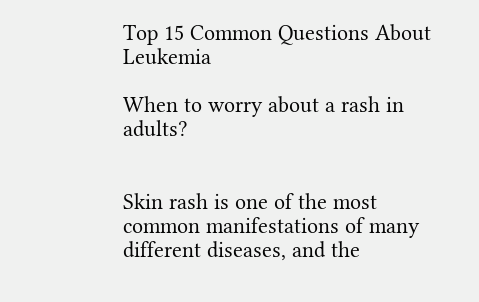Top 15 Common Questions About Leukemia

When to worry about a rash in adults?


Skin rash is one of the most common manifestations of many different diseases, and the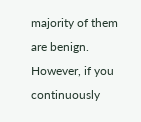majority of them are benign. However, if you continuously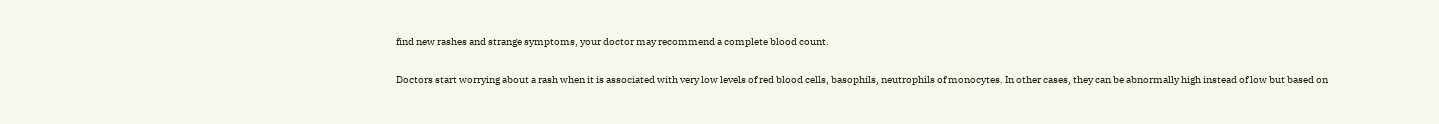find new rashes and strange symptoms, your doctor may recommend a complete blood count.

Doctors start worrying about a rash when it is associated with very low levels of red blood cells, basophils, neutrophils of monocytes. In other cases, they can be abnormally high instead of low but based on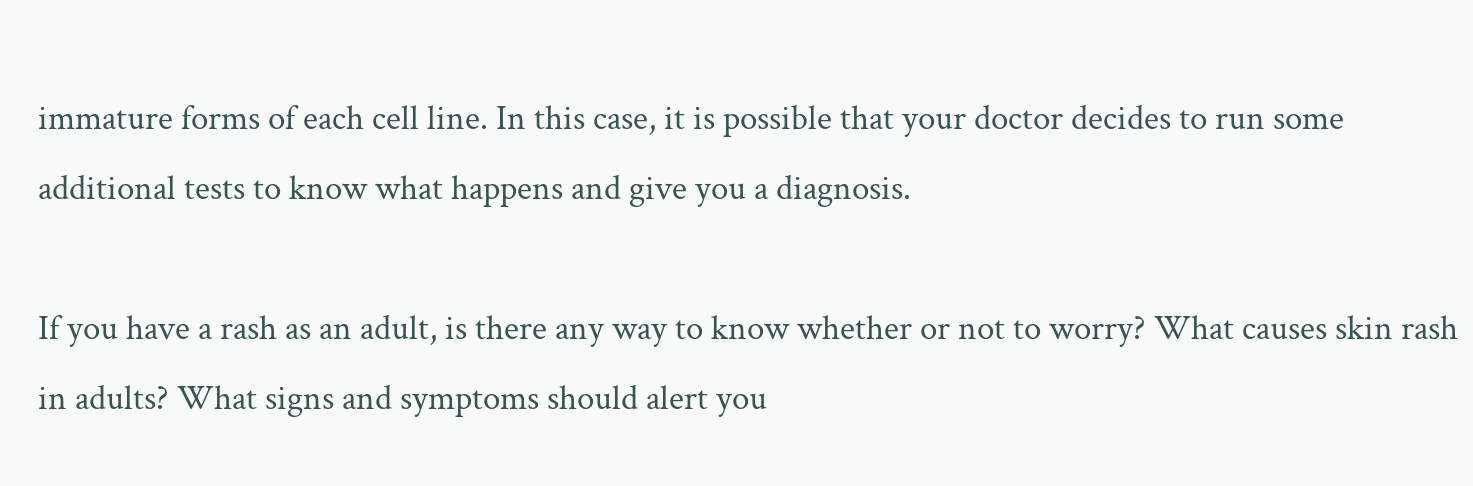immature forms of each cell line. In this case, it is possible that your doctor decides to run some additional tests to know what happens and give you a diagnosis.

If you have a rash as an adult, is there any way to know whether or not to worry? What causes skin rash in adults? What signs and symptoms should alert you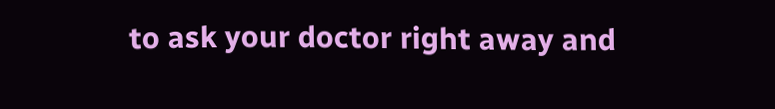to ask your doctor right away and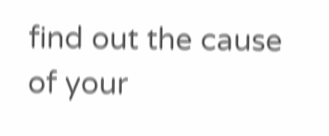find out the cause of your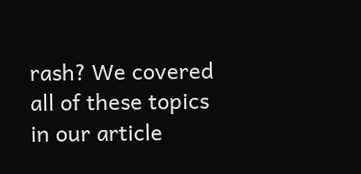rash? We covered all of these topics in our article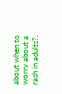about when to worry about a rash in adults?.